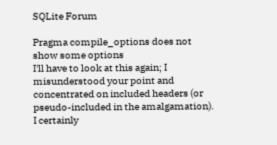SQLite Forum

Pragma compile_options does not show some options
I'll have to look at this again; I misunderstood your point and concentrated on included headers (or pseudo-included in the amalgamation). I certainly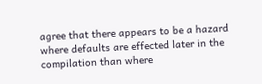agree that there appears to be a hazard where defaults are effected later in the compilation than where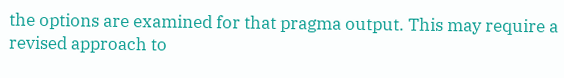the options are examined for that pragma output. This may require a revised approach to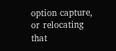option capture, or relocating that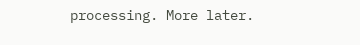processing. More later.